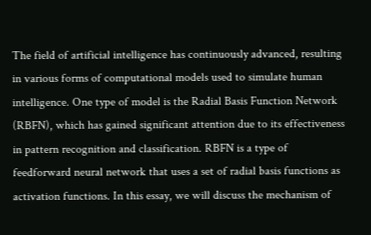The field of artificial intelligence has continuously advanced, resulting in various forms of computational models used to simulate human intelligence. One type of model is the Radial Basis Function Network (RBFN), which has gained significant attention due to its effectiveness in pattern recognition and classification. RBFN is a type of feedforward neural network that uses a set of radial basis functions as activation functions. In this essay, we will discuss the mechanism of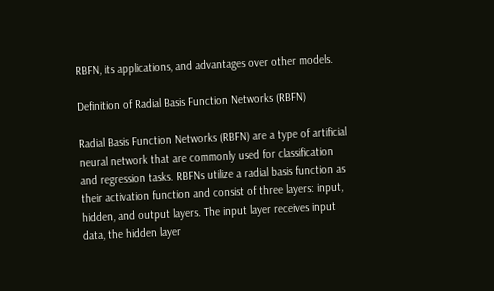RBFN, its applications, and advantages over other models.

Definition of Radial Basis Function Networks (RBFN)

Radial Basis Function Networks (RBFN) are a type of artificial neural network that are commonly used for classification and regression tasks. RBFNs utilize a radial basis function as their activation function and consist of three layers: input, hidden, and output layers. The input layer receives input data, the hidden layer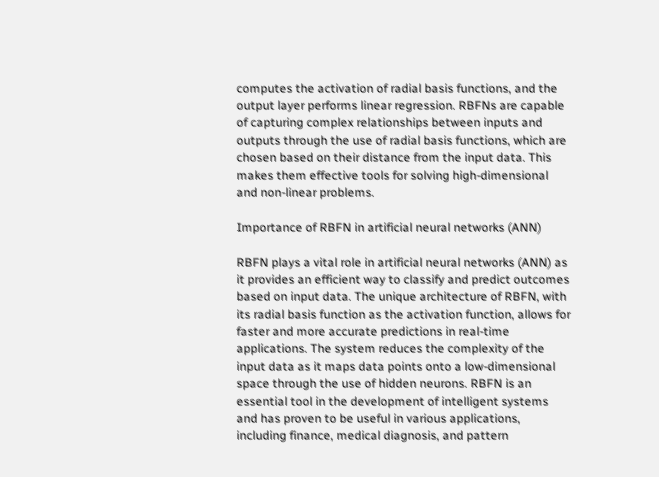computes the activation of radial basis functions, and the output layer performs linear regression. RBFNs are capable of capturing complex relationships between inputs and outputs through the use of radial basis functions, which are chosen based on their distance from the input data. This makes them effective tools for solving high-dimensional and non-linear problems.

Importance of RBFN in artificial neural networks (ANN)

RBFN plays a vital role in artificial neural networks (ANN) as it provides an efficient way to classify and predict outcomes based on input data. The unique architecture of RBFN, with its radial basis function as the activation function, allows for faster and more accurate predictions in real-time applications. The system reduces the complexity of the input data as it maps data points onto a low-dimensional space through the use of hidden neurons. RBFN is an essential tool in the development of intelligent systems and has proven to be useful in various applications, including finance, medical diagnosis, and pattern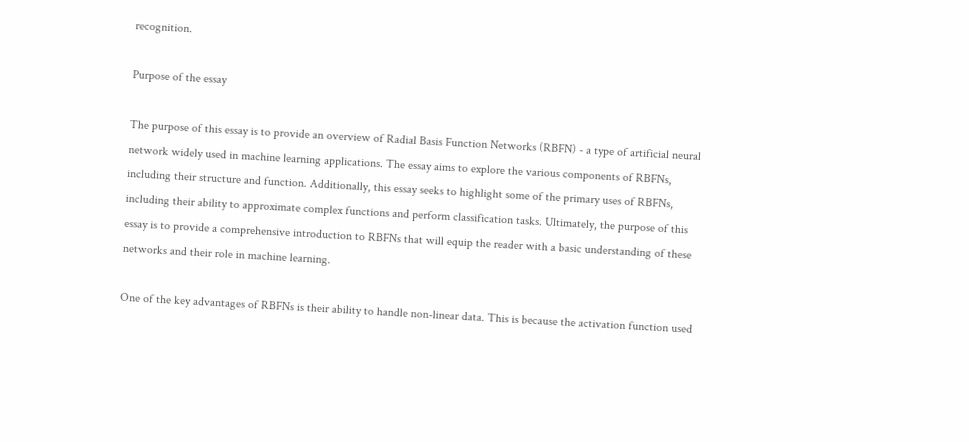recognition.

Purpose of the essay

The purpose of this essay is to provide an overview of Radial Basis Function Networks (RBFN) - a type of artificial neural network widely used in machine learning applications. The essay aims to explore the various components of RBFNs, including their structure and function. Additionally, this essay seeks to highlight some of the primary uses of RBFNs, including their ability to approximate complex functions and perform classification tasks. Ultimately, the purpose of this essay is to provide a comprehensive introduction to RBFNs that will equip the reader with a basic understanding of these networks and their role in machine learning.

One of the key advantages of RBFNs is their ability to handle non-linear data. This is because the activation function used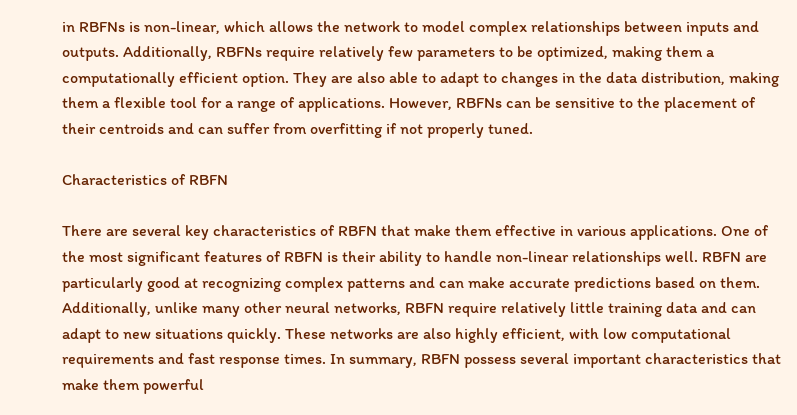in RBFNs is non-linear, which allows the network to model complex relationships between inputs and outputs. Additionally, RBFNs require relatively few parameters to be optimized, making them a computationally efficient option. They are also able to adapt to changes in the data distribution, making them a flexible tool for a range of applications. However, RBFNs can be sensitive to the placement of their centroids and can suffer from overfitting if not properly tuned.

Characteristics of RBFN

There are several key characteristics of RBFN that make them effective in various applications. One of the most significant features of RBFN is their ability to handle non-linear relationships well. RBFN are particularly good at recognizing complex patterns and can make accurate predictions based on them. Additionally, unlike many other neural networks, RBFN require relatively little training data and can adapt to new situations quickly. These networks are also highly efficient, with low computational requirements and fast response times. In summary, RBFN possess several important characteristics that make them powerful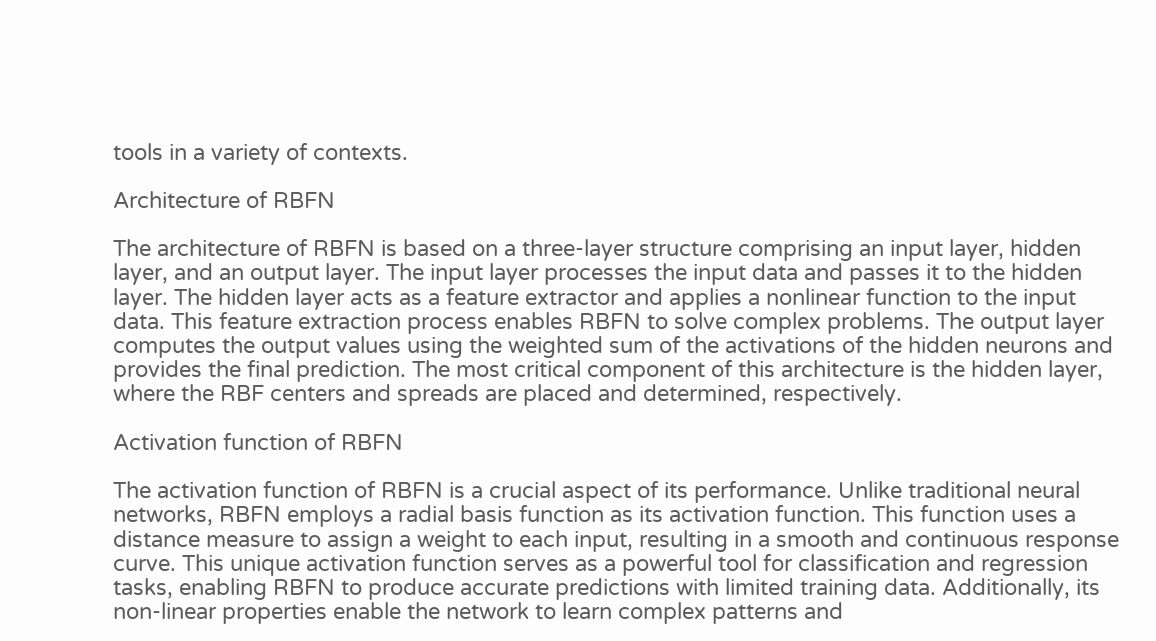tools in a variety of contexts.

Architecture of RBFN

The architecture of RBFN is based on a three-layer structure comprising an input layer, hidden layer, and an output layer. The input layer processes the input data and passes it to the hidden layer. The hidden layer acts as a feature extractor and applies a nonlinear function to the input data. This feature extraction process enables RBFN to solve complex problems. The output layer computes the output values using the weighted sum of the activations of the hidden neurons and provides the final prediction. The most critical component of this architecture is the hidden layer, where the RBF centers and spreads are placed and determined, respectively.

Activation function of RBFN

The activation function of RBFN is a crucial aspect of its performance. Unlike traditional neural networks, RBFN employs a radial basis function as its activation function. This function uses a distance measure to assign a weight to each input, resulting in a smooth and continuous response curve. This unique activation function serves as a powerful tool for classification and regression tasks, enabling RBFN to produce accurate predictions with limited training data. Additionally, its non-linear properties enable the network to learn complex patterns and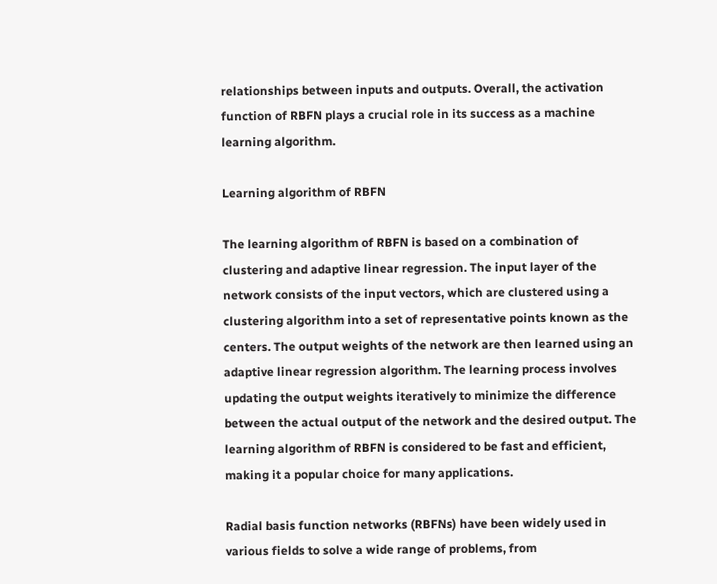relationships between inputs and outputs. Overall, the activation function of RBFN plays a crucial role in its success as a machine learning algorithm.

Learning algorithm of RBFN

The learning algorithm of RBFN is based on a combination of clustering and adaptive linear regression. The input layer of the network consists of the input vectors, which are clustered using a clustering algorithm into a set of representative points known as the centers. The output weights of the network are then learned using an adaptive linear regression algorithm. The learning process involves updating the output weights iteratively to minimize the difference between the actual output of the network and the desired output. The learning algorithm of RBFN is considered to be fast and efficient, making it a popular choice for many applications.

Radial basis function networks (RBFNs) have been widely used in various fields to solve a wide range of problems, from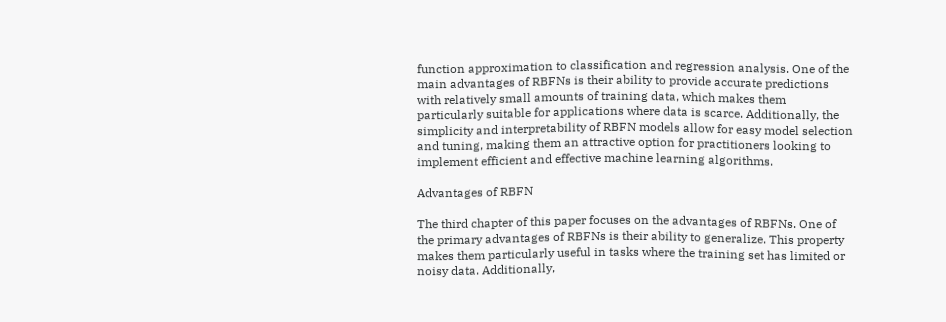function approximation to classification and regression analysis. One of the main advantages of RBFNs is their ability to provide accurate predictions with relatively small amounts of training data, which makes them particularly suitable for applications where data is scarce. Additionally, the simplicity and interpretability of RBFN models allow for easy model selection and tuning, making them an attractive option for practitioners looking to implement efficient and effective machine learning algorithms.

Advantages of RBFN

The third chapter of this paper focuses on the advantages of RBFNs. One of the primary advantages of RBFNs is their ability to generalize. This property makes them particularly useful in tasks where the training set has limited or noisy data. Additionally,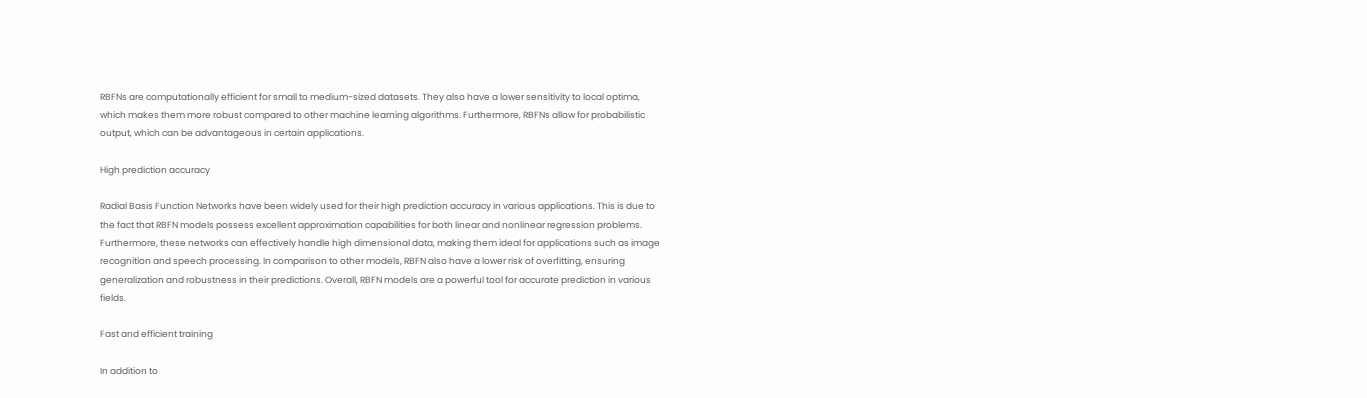RBFNs are computationally efficient for small to medium-sized datasets. They also have a lower sensitivity to local optima, which makes them more robust compared to other machine learning algorithms. Furthermore, RBFNs allow for probabilistic output, which can be advantageous in certain applications.

High prediction accuracy

Radial Basis Function Networks have been widely used for their high prediction accuracy in various applications. This is due to the fact that RBFN models possess excellent approximation capabilities for both linear and nonlinear regression problems. Furthermore, these networks can effectively handle high dimensional data, making them ideal for applications such as image recognition and speech processing. In comparison to other models, RBFN also have a lower risk of overfitting, ensuring generalization and robustness in their predictions. Overall, RBFN models are a powerful tool for accurate prediction in various fields.

Fast and efficient training

In addition to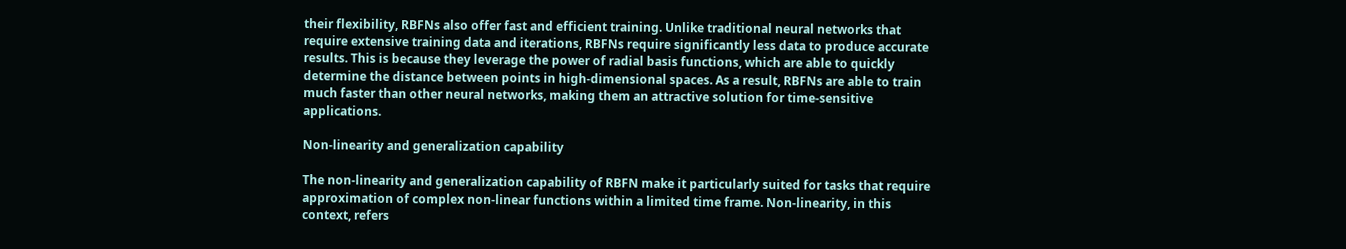their flexibility, RBFNs also offer fast and efficient training. Unlike traditional neural networks that require extensive training data and iterations, RBFNs require significantly less data to produce accurate results. This is because they leverage the power of radial basis functions, which are able to quickly determine the distance between points in high-dimensional spaces. As a result, RBFNs are able to train much faster than other neural networks, making them an attractive solution for time-sensitive applications.

Non-linearity and generalization capability

The non-linearity and generalization capability of RBFN make it particularly suited for tasks that require approximation of complex non-linear functions within a limited time frame. Non-linearity, in this context, refers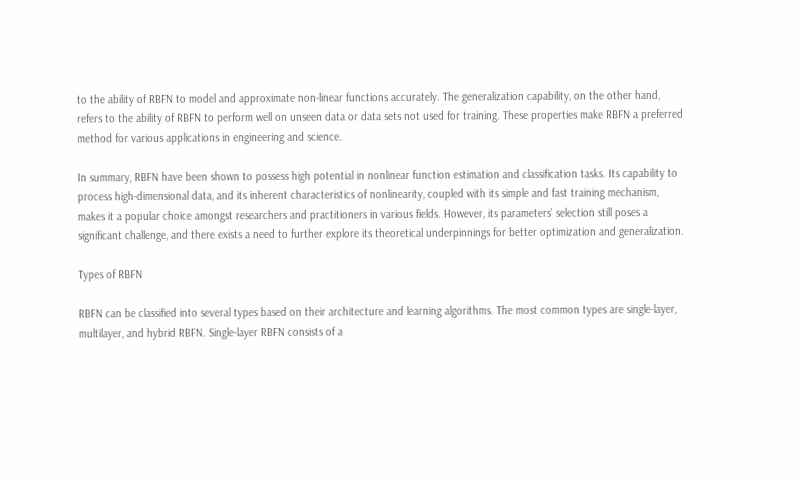to the ability of RBFN to model and approximate non-linear functions accurately. The generalization capability, on the other hand, refers to the ability of RBFN to perform well on unseen data or data sets not used for training. These properties make RBFN a preferred method for various applications in engineering and science.

In summary, RBFN have been shown to possess high potential in nonlinear function estimation and classification tasks. Its capability to process high-dimensional data, and its inherent characteristics of nonlinearity, coupled with its simple and fast training mechanism, makes it a popular choice amongst researchers and practitioners in various fields. However, its parameters’ selection still poses a significant challenge, and there exists a need to further explore its theoretical underpinnings for better optimization and generalization.

Types of RBFN

RBFN can be classified into several types based on their architecture and learning algorithms. The most common types are single-layer, multilayer, and hybrid RBFN. Single-layer RBFN consists of a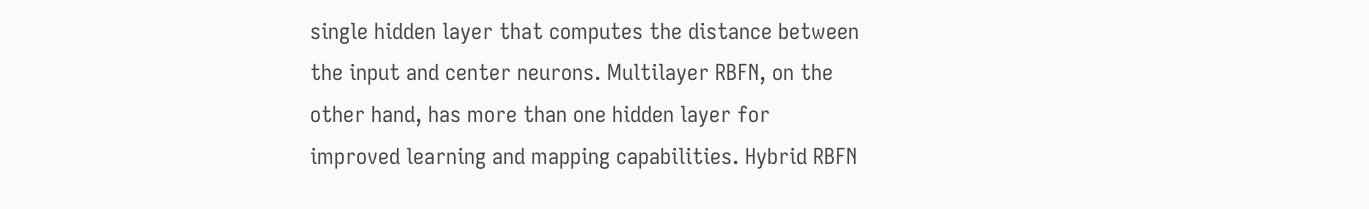single hidden layer that computes the distance between the input and center neurons. Multilayer RBFN, on the other hand, has more than one hidden layer for improved learning and mapping capabilities. Hybrid RBFN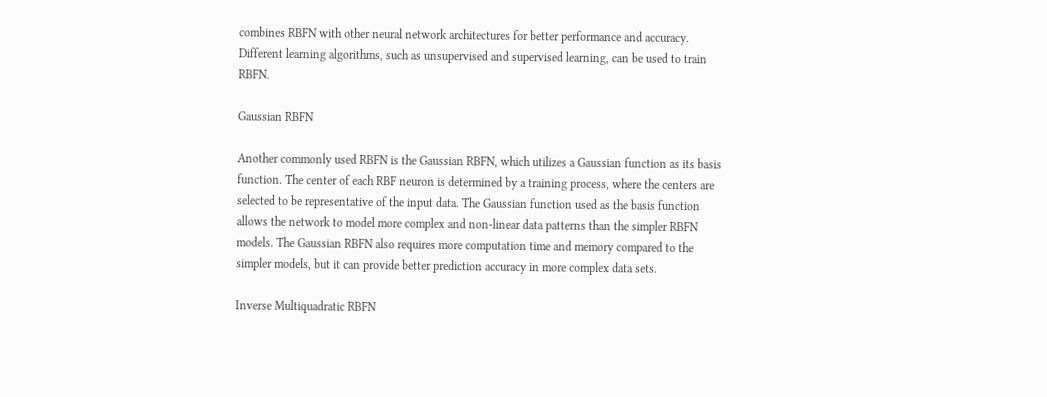combines RBFN with other neural network architectures for better performance and accuracy. Different learning algorithms, such as unsupervised and supervised learning, can be used to train RBFN.

Gaussian RBFN

Another commonly used RBFN is the Gaussian RBFN, which utilizes a Gaussian function as its basis function. The center of each RBF neuron is determined by a training process, where the centers are selected to be representative of the input data. The Gaussian function used as the basis function allows the network to model more complex and non-linear data patterns than the simpler RBFN models. The Gaussian RBFN also requires more computation time and memory compared to the simpler models, but it can provide better prediction accuracy in more complex data sets.

Inverse Multiquadratic RBFN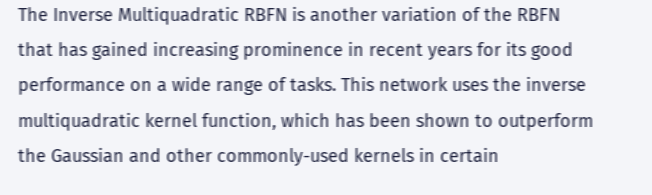The Inverse Multiquadratic RBFN is another variation of the RBFN that has gained increasing prominence in recent years for its good performance on a wide range of tasks. This network uses the inverse multiquadratic kernel function, which has been shown to outperform the Gaussian and other commonly-used kernels in certain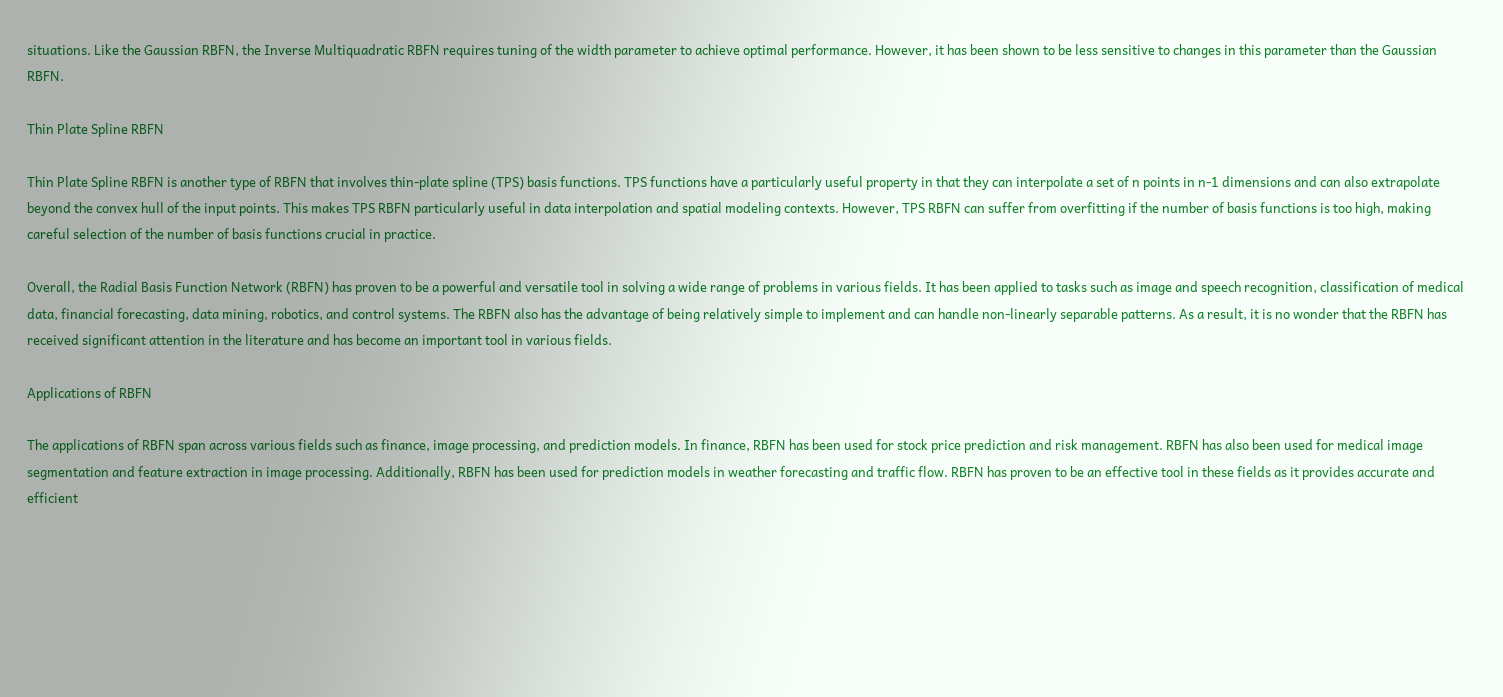situations. Like the Gaussian RBFN, the Inverse Multiquadratic RBFN requires tuning of the width parameter to achieve optimal performance. However, it has been shown to be less sensitive to changes in this parameter than the Gaussian RBFN.

Thin Plate Spline RBFN

Thin Plate Spline RBFN is another type of RBFN that involves thin-plate spline (TPS) basis functions. TPS functions have a particularly useful property in that they can interpolate a set of n points in n-1 dimensions and can also extrapolate beyond the convex hull of the input points. This makes TPS RBFN particularly useful in data interpolation and spatial modeling contexts. However, TPS RBFN can suffer from overfitting if the number of basis functions is too high, making careful selection of the number of basis functions crucial in practice.

Overall, the Radial Basis Function Network (RBFN) has proven to be a powerful and versatile tool in solving a wide range of problems in various fields. It has been applied to tasks such as image and speech recognition, classification of medical data, financial forecasting, data mining, robotics, and control systems. The RBFN also has the advantage of being relatively simple to implement and can handle non-linearly separable patterns. As a result, it is no wonder that the RBFN has received significant attention in the literature and has become an important tool in various fields.

Applications of RBFN

The applications of RBFN span across various fields such as finance, image processing, and prediction models. In finance, RBFN has been used for stock price prediction and risk management. RBFN has also been used for medical image segmentation and feature extraction in image processing. Additionally, RBFN has been used for prediction models in weather forecasting and traffic flow. RBFN has proven to be an effective tool in these fields as it provides accurate and efficient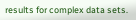results for complex data sets.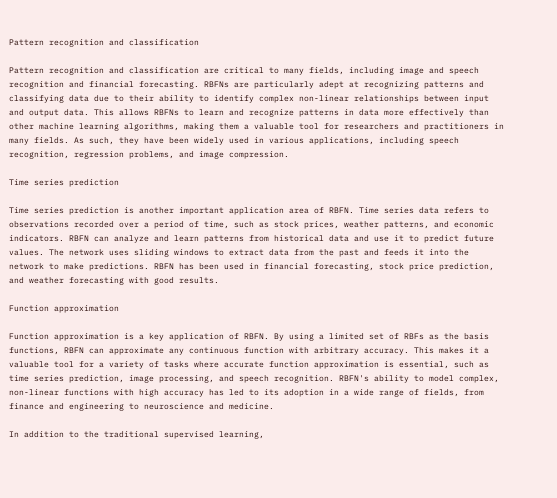Pattern recognition and classification

Pattern recognition and classification are critical to many fields, including image and speech recognition and financial forecasting. RBFNs are particularly adept at recognizing patterns and classifying data due to their ability to identify complex non-linear relationships between input and output data. This allows RBFNs to learn and recognize patterns in data more effectively than other machine learning algorithms, making them a valuable tool for researchers and practitioners in many fields. As such, they have been widely used in various applications, including speech recognition, regression problems, and image compression.

Time series prediction

Time series prediction is another important application area of RBFN. Time series data refers to observations recorded over a period of time, such as stock prices, weather patterns, and economic indicators. RBFN can analyze and learn patterns from historical data and use it to predict future values. The network uses sliding windows to extract data from the past and feeds it into the network to make predictions. RBFN has been used in financial forecasting, stock price prediction, and weather forecasting with good results.

Function approximation

Function approximation is a key application of RBFN. By using a limited set of RBFs as the basis functions, RBFN can approximate any continuous function with arbitrary accuracy. This makes it a valuable tool for a variety of tasks where accurate function approximation is essential, such as time series prediction, image processing, and speech recognition. RBFN's ability to model complex, non-linear functions with high accuracy has led to its adoption in a wide range of fields, from finance and engineering to neuroscience and medicine.

In addition to the traditional supervised learning,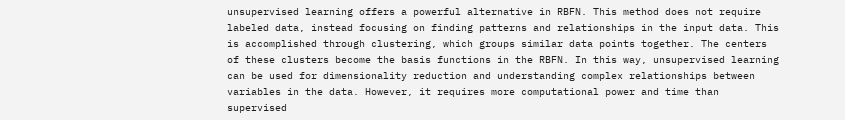unsupervised learning offers a powerful alternative in RBFN. This method does not require labeled data, instead focusing on finding patterns and relationships in the input data. This is accomplished through clustering, which groups similar data points together. The centers of these clusters become the basis functions in the RBFN. In this way, unsupervised learning can be used for dimensionality reduction and understanding complex relationships between variables in the data. However, it requires more computational power and time than supervised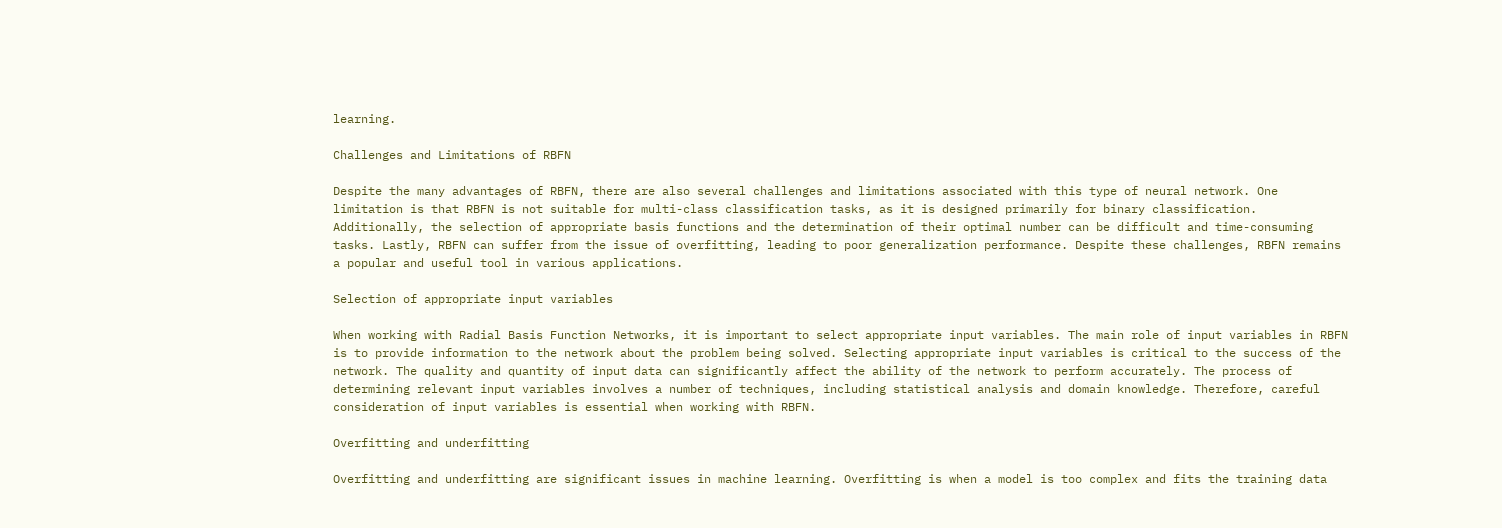learning.

Challenges and Limitations of RBFN

Despite the many advantages of RBFN, there are also several challenges and limitations associated with this type of neural network. One limitation is that RBFN is not suitable for multi-class classification tasks, as it is designed primarily for binary classification. Additionally, the selection of appropriate basis functions and the determination of their optimal number can be difficult and time-consuming tasks. Lastly, RBFN can suffer from the issue of overfitting, leading to poor generalization performance. Despite these challenges, RBFN remains a popular and useful tool in various applications.

Selection of appropriate input variables

When working with Radial Basis Function Networks, it is important to select appropriate input variables. The main role of input variables in RBFN is to provide information to the network about the problem being solved. Selecting appropriate input variables is critical to the success of the network. The quality and quantity of input data can significantly affect the ability of the network to perform accurately. The process of determining relevant input variables involves a number of techniques, including statistical analysis and domain knowledge. Therefore, careful consideration of input variables is essential when working with RBFN.

Overfitting and underfitting

Overfitting and underfitting are significant issues in machine learning. Overfitting is when a model is too complex and fits the training data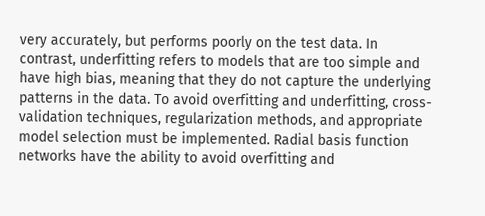very accurately, but performs poorly on the test data. In contrast, underfitting refers to models that are too simple and have high bias, meaning that they do not capture the underlying patterns in the data. To avoid overfitting and underfitting, cross-validation techniques, regularization methods, and appropriate model selection must be implemented. Radial basis function networks have the ability to avoid overfitting and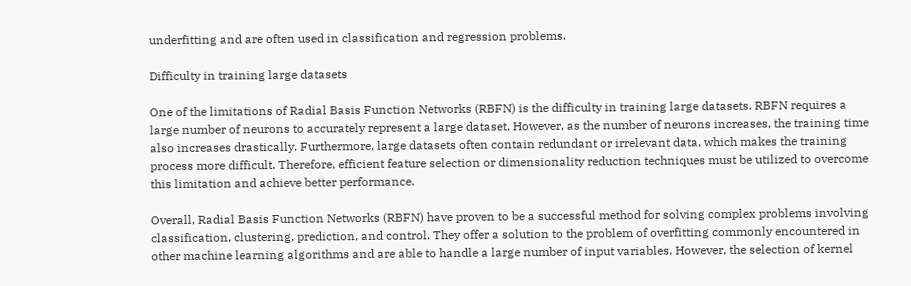underfitting and are often used in classification and regression problems.

Difficulty in training large datasets

One of the limitations of Radial Basis Function Networks (RBFN) is the difficulty in training large datasets. RBFN requires a large number of neurons to accurately represent a large dataset. However, as the number of neurons increases, the training time also increases drastically. Furthermore, large datasets often contain redundant or irrelevant data, which makes the training process more difficult. Therefore, efficient feature selection or dimensionality reduction techniques must be utilized to overcome this limitation and achieve better performance.

Overall, Radial Basis Function Networks (RBFN) have proven to be a successful method for solving complex problems involving classification, clustering, prediction, and control. They offer a solution to the problem of overfitting commonly encountered in other machine learning algorithms and are able to handle a large number of input variables. However, the selection of kernel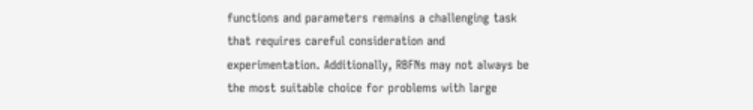functions and parameters remains a challenging task that requires careful consideration and experimentation. Additionally, RBFNs may not always be the most suitable choice for problems with large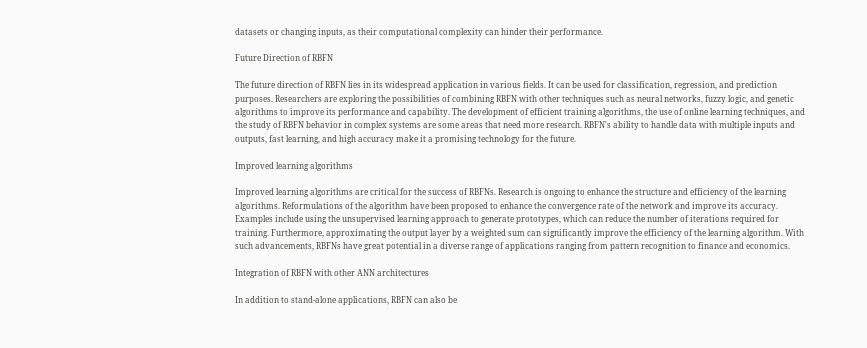datasets or changing inputs, as their computational complexity can hinder their performance.

Future Direction of RBFN

The future direction of RBFN lies in its widespread application in various fields. It can be used for classification, regression, and prediction purposes. Researchers are exploring the possibilities of combining RBFN with other techniques such as neural networks, fuzzy logic, and genetic algorithms to improve its performance and capability. The development of efficient training algorithms, the use of online learning techniques, and the study of RBFN behavior in complex systems are some areas that need more research. RBFN's ability to handle data with multiple inputs and outputs, fast learning, and high accuracy make it a promising technology for the future.

Improved learning algorithms

Improved learning algorithms are critical for the success of RBFNs. Research is ongoing to enhance the structure and efficiency of the learning algorithms. Reformulations of the algorithm have been proposed to enhance the convergence rate of the network and improve its accuracy. Examples include using the unsupervised learning approach to generate prototypes, which can reduce the number of iterations required for training. Furthermore, approximating the output layer by a weighted sum can significantly improve the efficiency of the learning algorithm. With such advancements, RBFNs have great potential in a diverse range of applications ranging from pattern recognition to finance and economics.

Integration of RBFN with other ANN architectures

In addition to stand-alone applications, RBFN can also be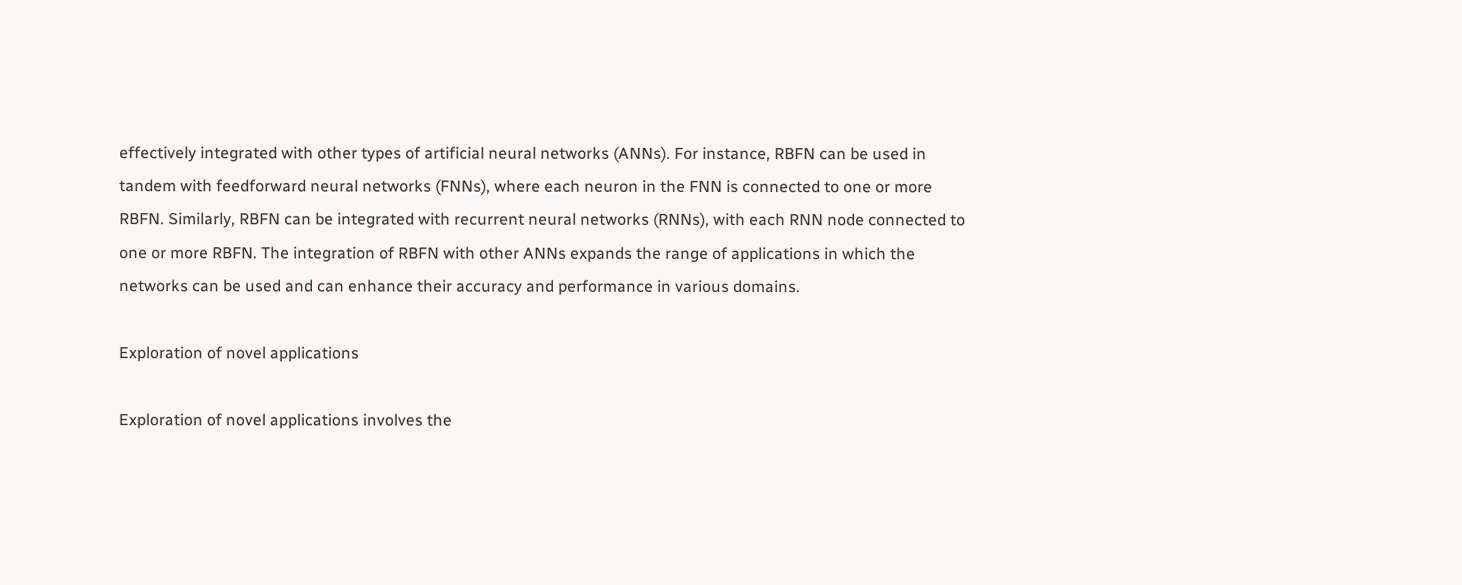effectively integrated with other types of artificial neural networks (ANNs). For instance, RBFN can be used in tandem with feedforward neural networks (FNNs), where each neuron in the FNN is connected to one or more RBFN. Similarly, RBFN can be integrated with recurrent neural networks (RNNs), with each RNN node connected to one or more RBFN. The integration of RBFN with other ANNs expands the range of applications in which the networks can be used and can enhance their accuracy and performance in various domains.

Exploration of novel applications

Exploration of novel applications involves the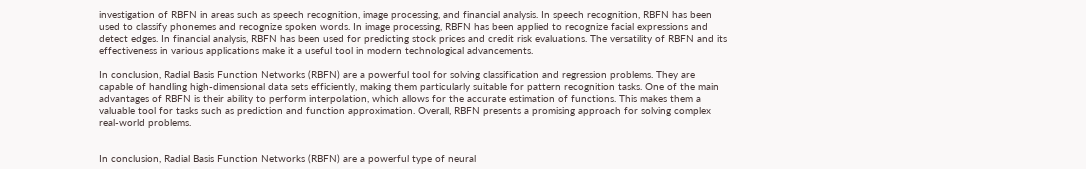investigation of RBFN in areas such as speech recognition, image processing, and financial analysis. In speech recognition, RBFN has been used to classify phonemes and recognize spoken words. In image processing, RBFN has been applied to recognize facial expressions and detect edges. In financial analysis, RBFN has been used for predicting stock prices and credit risk evaluations. The versatility of RBFN and its effectiveness in various applications make it a useful tool in modern technological advancements.

In conclusion, Radial Basis Function Networks (RBFN) are a powerful tool for solving classification and regression problems. They are capable of handling high-dimensional data sets efficiently, making them particularly suitable for pattern recognition tasks. One of the main advantages of RBFN is their ability to perform interpolation, which allows for the accurate estimation of functions. This makes them a valuable tool for tasks such as prediction and function approximation. Overall, RBFN presents a promising approach for solving complex real-world problems.


In conclusion, Radial Basis Function Networks (RBFN) are a powerful type of neural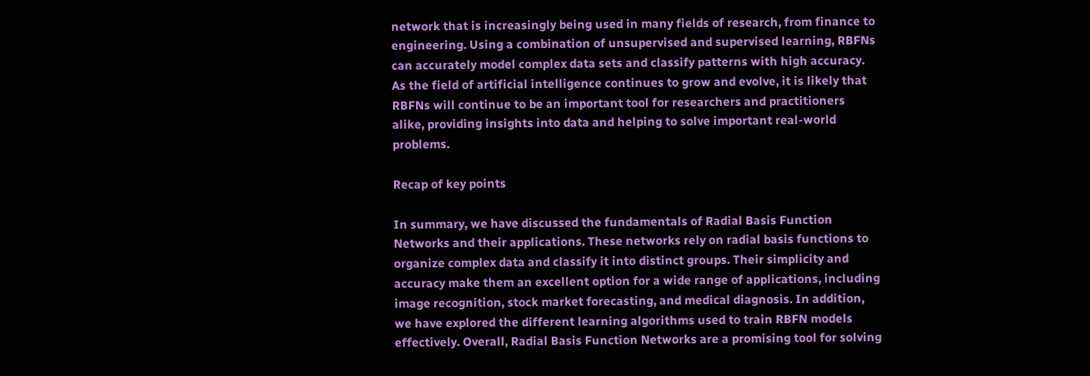network that is increasingly being used in many fields of research, from finance to engineering. Using a combination of unsupervised and supervised learning, RBFNs can accurately model complex data sets and classify patterns with high accuracy. As the field of artificial intelligence continues to grow and evolve, it is likely that RBFNs will continue to be an important tool for researchers and practitioners alike, providing insights into data and helping to solve important real-world problems.

Recap of key points

In summary, we have discussed the fundamentals of Radial Basis Function Networks and their applications. These networks rely on radial basis functions to organize complex data and classify it into distinct groups. Their simplicity and accuracy make them an excellent option for a wide range of applications, including image recognition, stock market forecasting, and medical diagnosis. In addition, we have explored the different learning algorithms used to train RBFN models effectively. Overall, Radial Basis Function Networks are a promising tool for solving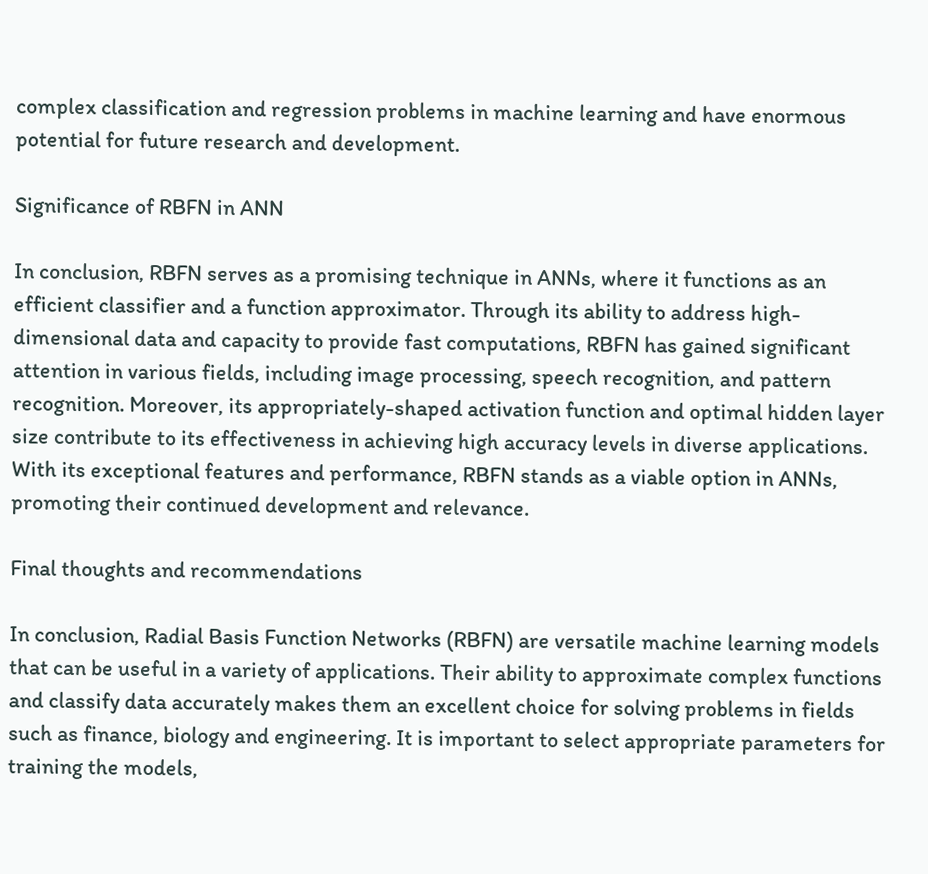complex classification and regression problems in machine learning and have enormous potential for future research and development.

Significance of RBFN in ANN

In conclusion, RBFN serves as a promising technique in ANNs, where it functions as an efficient classifier and a function approximator. Through its ability to address high-dimensional data and capacity to provide fast computations, RBFN has gained significant attention in various fields, including image processing, speech recognition, and pattern recognition. Moreover, its appropriately-shaped activation function and optimal hidden layer size contribute to its effectiveness in achieving high accuracy levels in diverse applications. With its exceptional features and performance, RBFN stands as a viable option in ANNs, promoting their continued development and relevance.

Final thoughts and recommendations

In conclusion, Radial Basis Function Networks (RBFN) are versatile machine learning models that can be useful in a variety of applications. Their ability to approximate complex functions and classify data accurately makes them an excellent choice for solving problems in fields such as finance, biology and engineering. It is important to select appropriate parameters for training the models,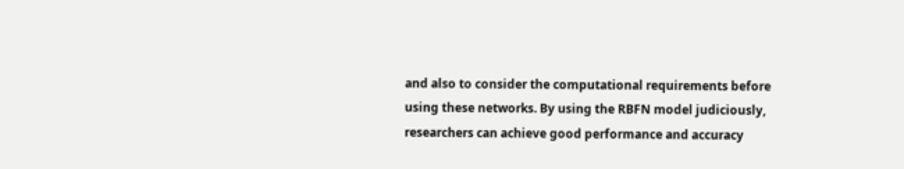and also to consider the computational requirements before using these networks. By using the RBFN model judiciously, researchers can achieve good performance and accuracy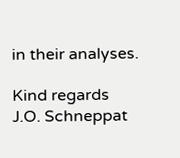in their analyses.

Kind regards
J.O. Schneppat